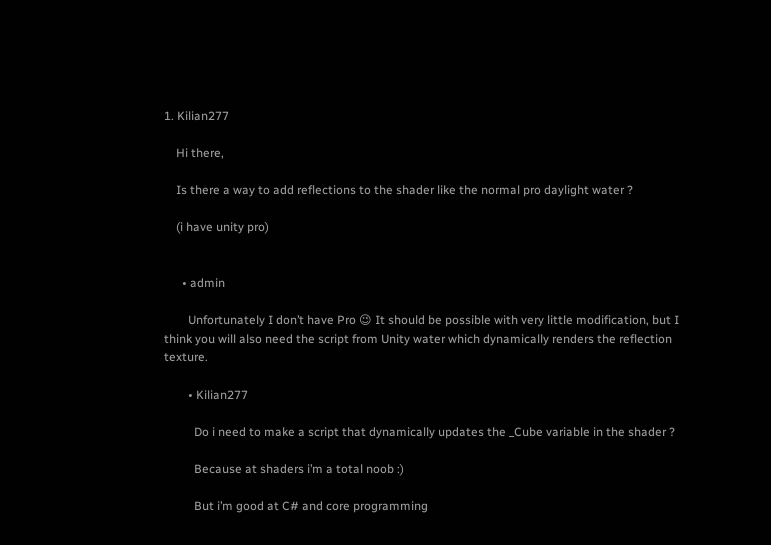1. Kilian277

    Hi there,

    Is there a way to add reflections to the shader like the normal pro daylight water ?

    (i have unity pro)


      • admin

        Unfortunately I don’t have Pro 😉 It should be possible with very little modification, but I think you will also need the script from Unity water which dynamically renders the reflection texture.

        • Kilian277

          Do i need to make a script that dynamically updates the _Cube variable in the shader ?

          Because at shaders i’m a total noob :)

          But i’m good at C# and core programming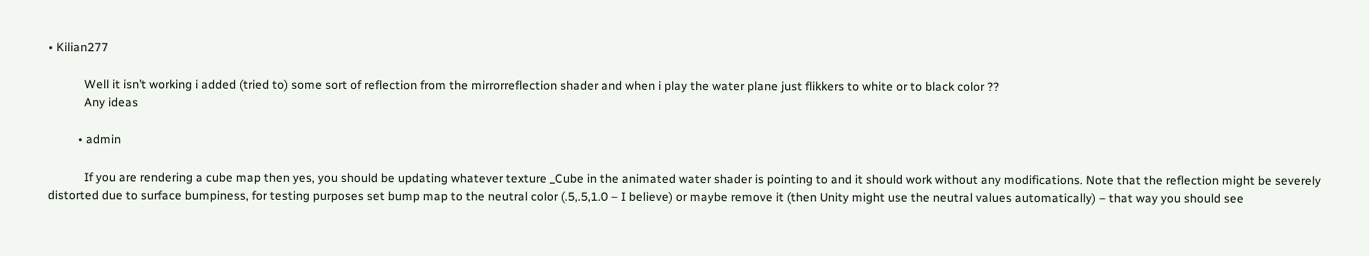• Kilian277

            Well it isn’t working i added (tried to) some sort of reflection from the mirrorreflection shader and when i play the water plane just flikkers to white or to black color ??
            Any ideas

          • admin

            If you are rendering a cube map then yes, you should be updating whatever texture _Cube in the animated water shader is pointing to and it should work without any modifications. Note that the reflection might be severely distorted due to surface bumpiness, for testing purposes set bump map to the neutral color (.5,.5,1.0 – I believe) or maybe remove it (then Unity might use the neutral values automatically) – that way you should see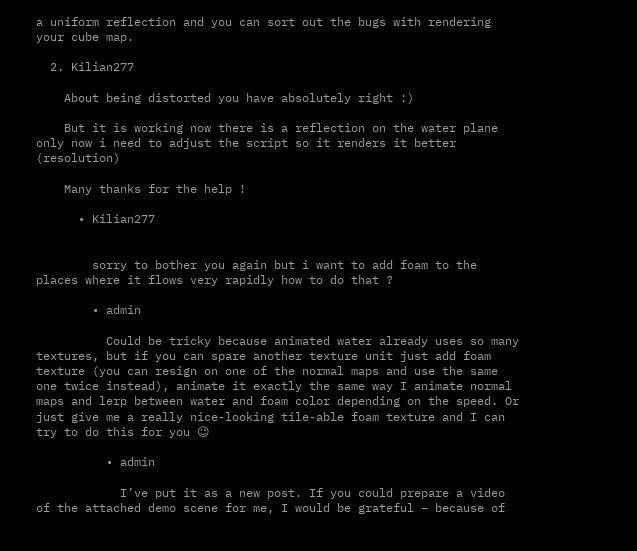a uniform reflection and you can sort out the bugs with rendering your cube map.

  2. Kilian277

    About being distorted you have absolutely right :)

    But it is working now there is a reflection on the water plane only now i need to adjust the script so it renders it better (resolution)

    Many thanks for the help !

      • Kilian277


        sorry to bother you again but i want to add foam to the places where it flows very rapidly how to do that ?

        • admin

          Could be tricky because animated water already uses so many textures, but if you can spare another texture unit just add foam texture (you can resign on one of the normal maps and use the same one twice instead), animate it exactly the same way I animate normal maps and lerp between water and foam color depending on the speed. Or just give me a really nice-looking tile-able foam texture and I can try to do this for you 😉

          • admin

            I’ve put it as a new post. If you could prepare a video of the attached demo scene for me, I would be grateful – because of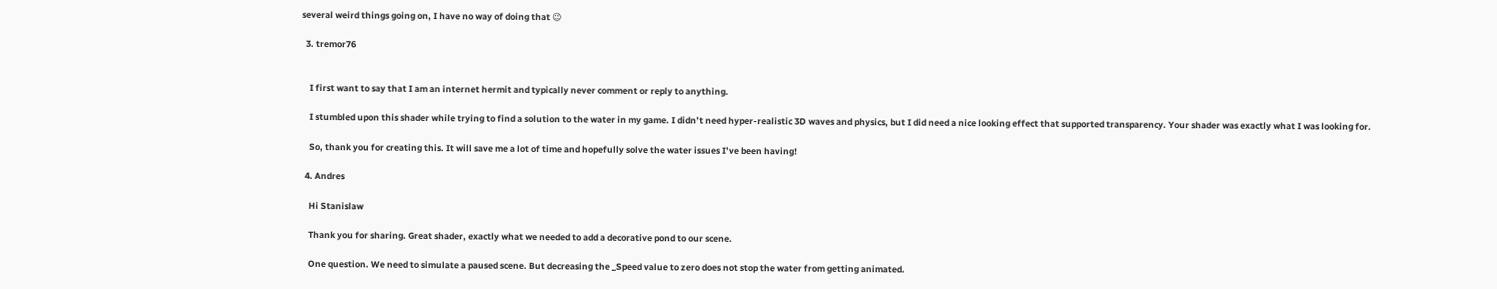several weird things going on, I have no way of doing that 😉

  3. tremor76


    I first want to say that I am an internet hermit and typically never comment or reply to anything.

    I stumbled upon this shader while trying to find a solution to the water in my game. I didn’t need hyper-realistic 3D waves and physics, but I did need a nice looking effect that supported transparency. Your shader was exactly what I was looking for.

    So, thank you for creating this. It will save me a lot of time and hopefully solve the water issues I’ve been having!

  4. Andres

    Hi Stanislaw

    Thank you for sharing. Great shader, exactly what we needed to add a decorative pond to our scene.

    One question. We need to simulate a paused scene. But decreasing the _Speed value to zero does not stop the water from getting animated.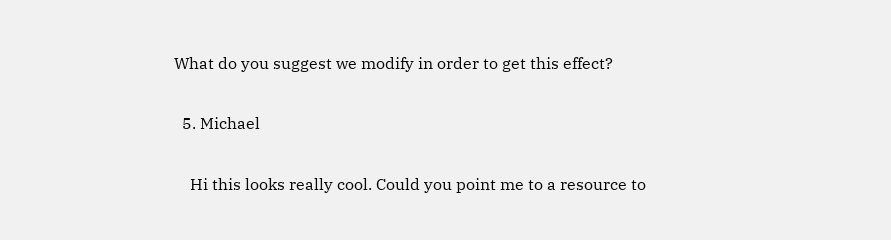What do you suggest we modify in order to get this effect?

  5. Michael

    Hi this looks really cool. Could you point me to a resource to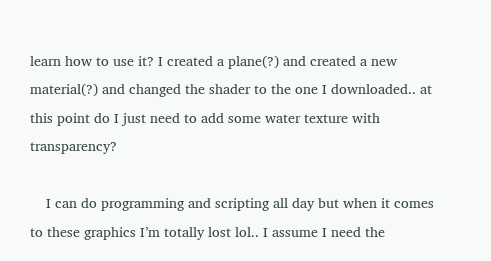learn how to use it? I created a plane(?) and created a new material(?) and changed the shader to the one I downloaded.. at this point do I just need to add some water texture with transparency?

    I can do programming and scripting all day but when it comes to these graphics I’m totally lost lol.. I assume I need the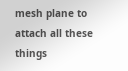mesh plane to attach all these things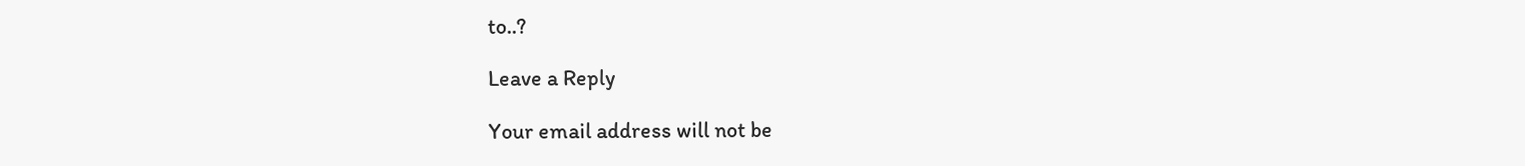to..?

Leave a Reply

Your email address will not be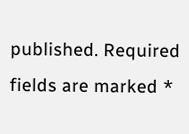published. Required fields are marked *